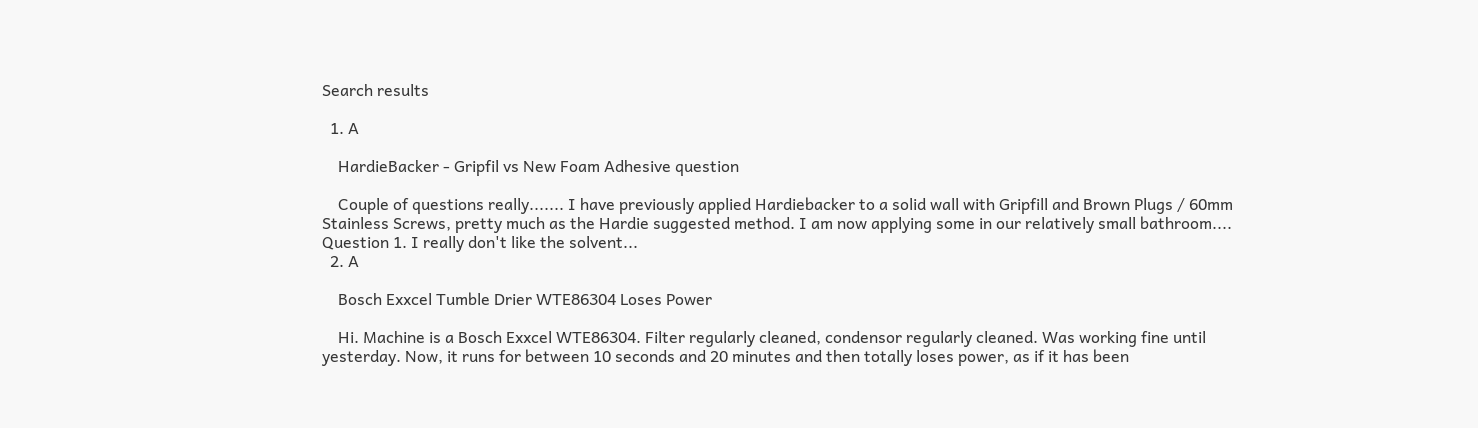Search results

  1. A

    HardieBacker - Gripfil vs New Foam Adhesive question

    Couple of questions really....... I have previously applied Hardiebacker to a solid wall with Gripfill and Brown Plugs / 60mm Stainless Screws, pretty much as the Hardie suggested method. I am now applying some in our relatively small bathroom.... Question 1. I really don't like the solvent...
  2. A

    Bosch Exxcel Tumble Drier WTE86304 Loses Power

    Hi. Machine is a Bosch Exxcel WTE86304. Filter regularly cleaned, condensor regularly cleaned. Was working fine until yesterday. Now, it runs for between 10 seconds and 20 minutes and then totally loses power, as if it has been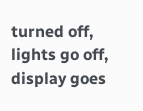turned off, lights go off, display goes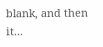blank, and then it...